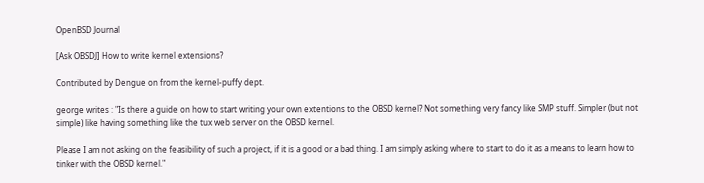OpenBSD Journal

[Ask OBSDJ] How to write kernel extensions?

Contributed by Dengue on from the kernel-puffy dept.

george writes : "Is there a guide on how to start writing your own extentions to the OBSD kernel? Not something very fancy like SMP stuff. Simpler (but not simple) like having something like the tux web server on the OBSD kernel.

Please I am not asking on the feasibility of such a project, if it is a good or a bad thing. I am simply asking where to start to do it as a means to learn how to tinker with the OBSD kernel."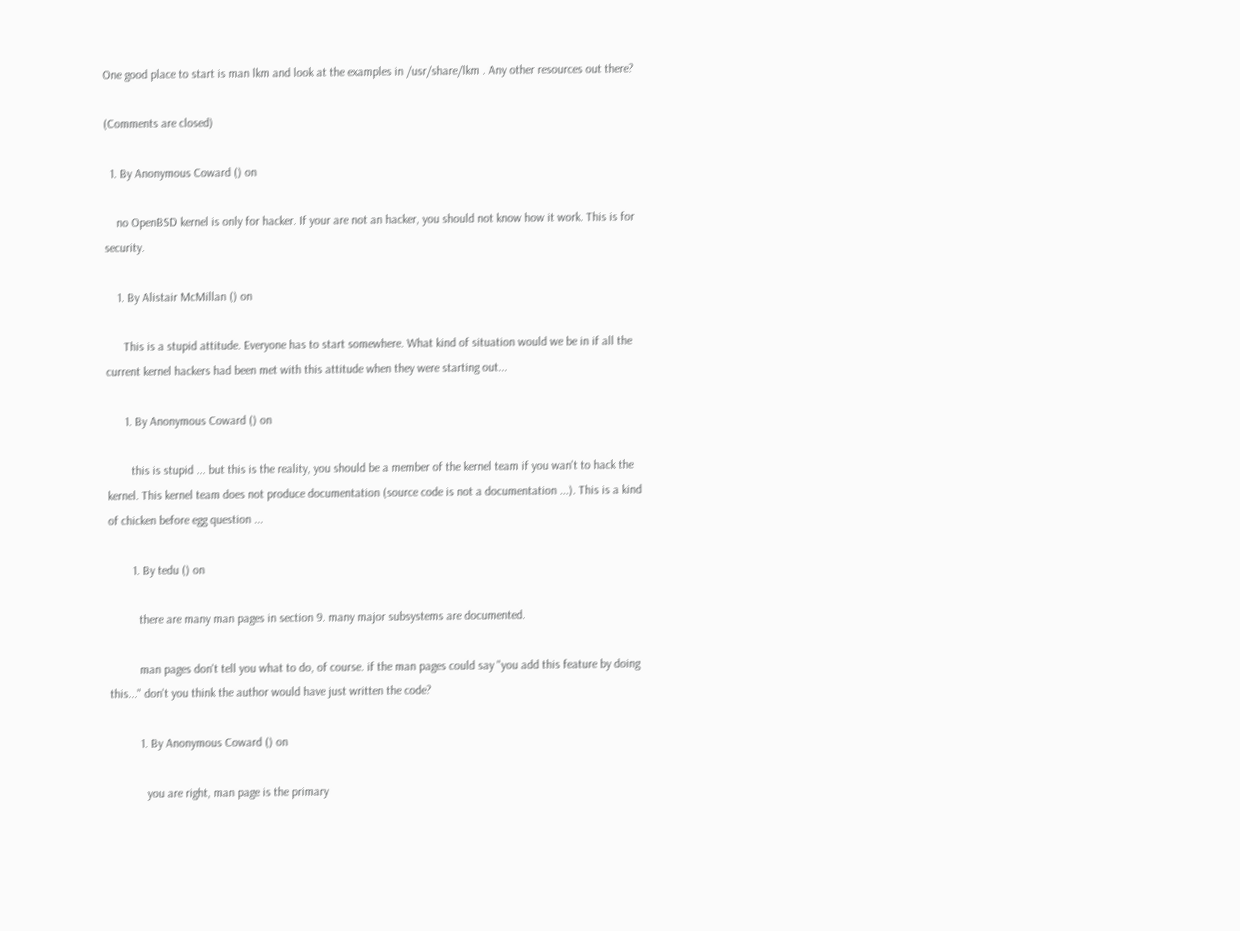One good place to start is man lkm and look at the examples in /usr/share/lkm . Any other resources out there?

(Comments are closed)

  1. By Anonymous Coward () on

    no OpenBSD kernel is only for hacker. If your are not an hacker, you should not know how it work. This is for security.

    1. By Alistair McMillan () on

      This is a stupid attitude. Everyone has to start somewhere. What kind of situation would we be in if all the current kernel hackers had been met with this attitude when they were starting out...

      1. By Anonymous Coward () on

        this is stupid ... but this is the reality, you should be a member of the kernel team if you wan't to hack the kernel. This kernel team does not produce documentation (source code is not a documentation ...). This is a kind of chicken before egg question ...

        1. By tedu () on

          there are many man pages in section 9. many major subsystems are documented.

          man pages don't tell you what to do, of course. if the man pages could say "you add this feature by doing this..." don't you think the author would have just written the code?

          1. By Anonymous Coward () on

            you are right, man page is the primary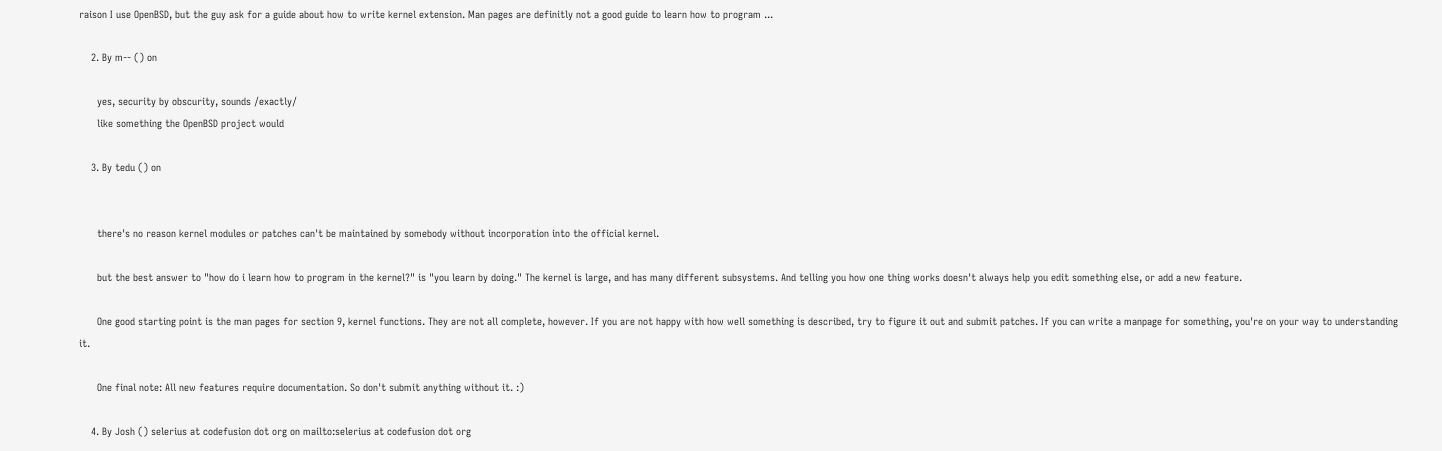raison I use OpenBSD, but the guy ask for a guide about how to write kernel extension. Man pages are definitly not a good guide to learn how to program ...

    2. By m-- () on

      yes, security by obscurity, sounds /exactly/
      like something the OpenBSD project would

    3. By tedu () on


      there's no reason kernel modules or patches can't be maintained by somebody without incorporation into the official kernel.

      but the best answer to "how do i learn how to program in the kernel?" is "you learn by doing." The kernel is large, and has many different subsystems. And telling you how one thing works doesn't always help you edit something else, or add a new feature.

      One good starting point is the man pages for section 9, kernel functions. They are not all complete, however. If you are not happy with how well something is described, try to figure it out and submit patches. If you can write a manpage for something, you're on your way to understanding it.

      One final note: All new features require documentation. So don't submit anything without it. :)

    4. By Josh () selerius at codefusion dot org on mailto:selerius at codefusion dot org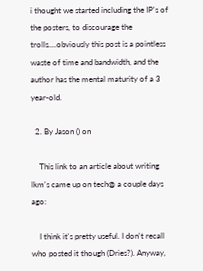i thought we started including the IP's of the posters, to discourage the trolls....obviously this post is a pointless waste of time and bandwidth, and the author has the mental maturity of a 3 year-old.

  2. By Jason () on

    This link to an article about writing lkm's came up on tech@ a couple days ago:

    I think it's pretty useful. I don't recall who posted it though (Dries?). Anyway,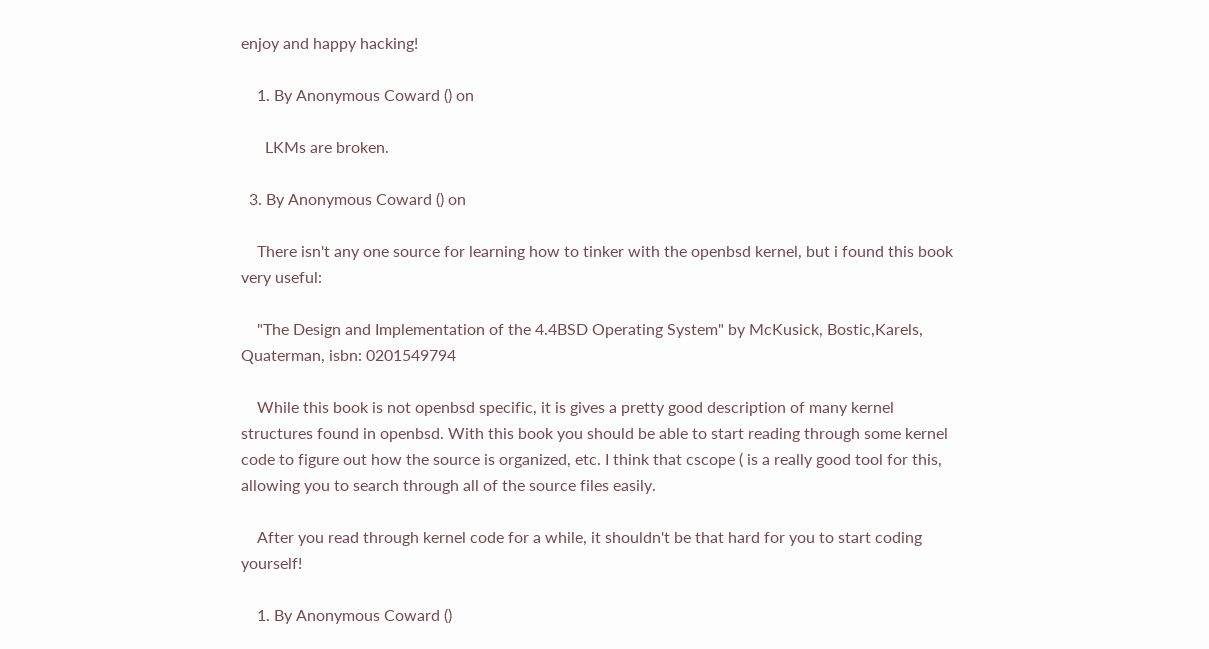enjoy and happy hacking!

    1. By Anonymous Coward () on

      LKMs are broken.

  3. By Anonymous Coward () on

    There isn't any one source for learning how to tinker with the openbsd kernel, but i found this book very useful:

    "The Design and Implementation of the 4.4BSD Operating System" by McKusick, Bostic,Karels, Quaterman, isbn: 0201549794

    While this book is not openbsd specific, it is gives a pretty good description of many kernel structures found in openbsd. With this book you should be able to start reading through some kernel code to figure out how the source is organized, etc. I think that cscope ( is a really good tool for this, allowing you to search through all of the source files easily.

    After you read through kernel code for a while, it shouldn't be that hard for you to start coding yourself!

    1. By Anonymous Coward ()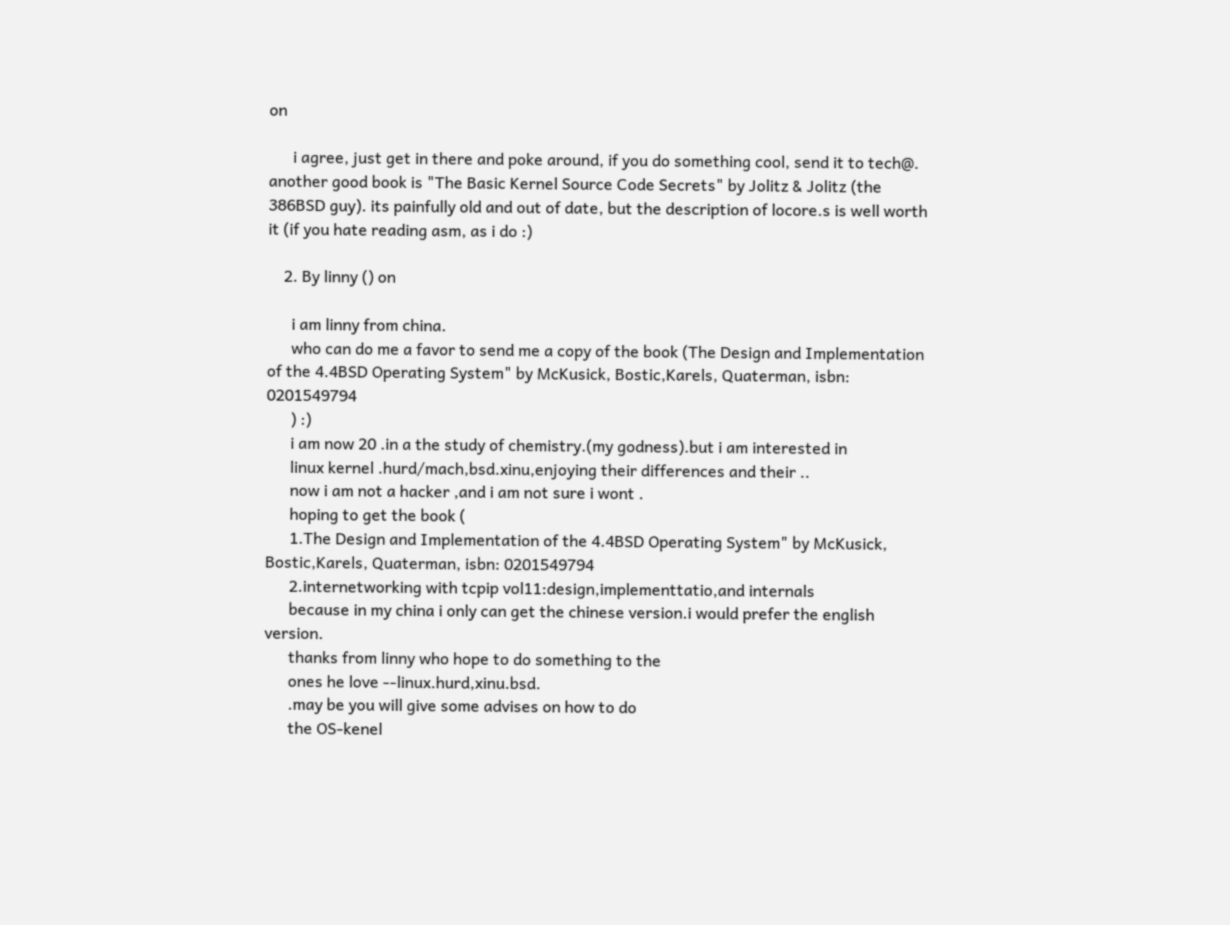on

      i agree, just get in there and poke around, if you do something cool, send it to tech@. another good book is "The Basic Kernel Source Code Secrets" by Jolitz & Jolitz (the 386BSD guy). its painfully old and out of date, but the description of locore.s is well worth it (if you hate reading asm, as i do :)

    2. By linny () on

      i am linny from china.
      who can do me a favor to send me a copy of the book (The Design and Implementation of the 4.4BSD Operating System" by McKusick, Bostic,Karels, Quaterman, isbn: 0201549794
      ) :)
      i am now 20 .in a the study of chemistry.(my godness).but i am interested in
      linux kernel .hurd/mach,bsd.xinu,enjoying their differences and their ..
      now i am not a hacker ,and i am not sure i wont .
      hoping to get the book (
      1.The Design and Implementation of the 4.4BSD Operating System" by McKusick, Bostic,Karels, Quaterman, isbn: 0201549794
      2.internetworking with tcpip vol11:design,implementtatio,and internals
      because in my china i only can get the chinese version.i would prefer the english version.
      thanks from linny who hope to do something to the
      ones he love --linux.hurd,xinu.bsd.
      .may be you will give some advises on how to do
      the OS-kenel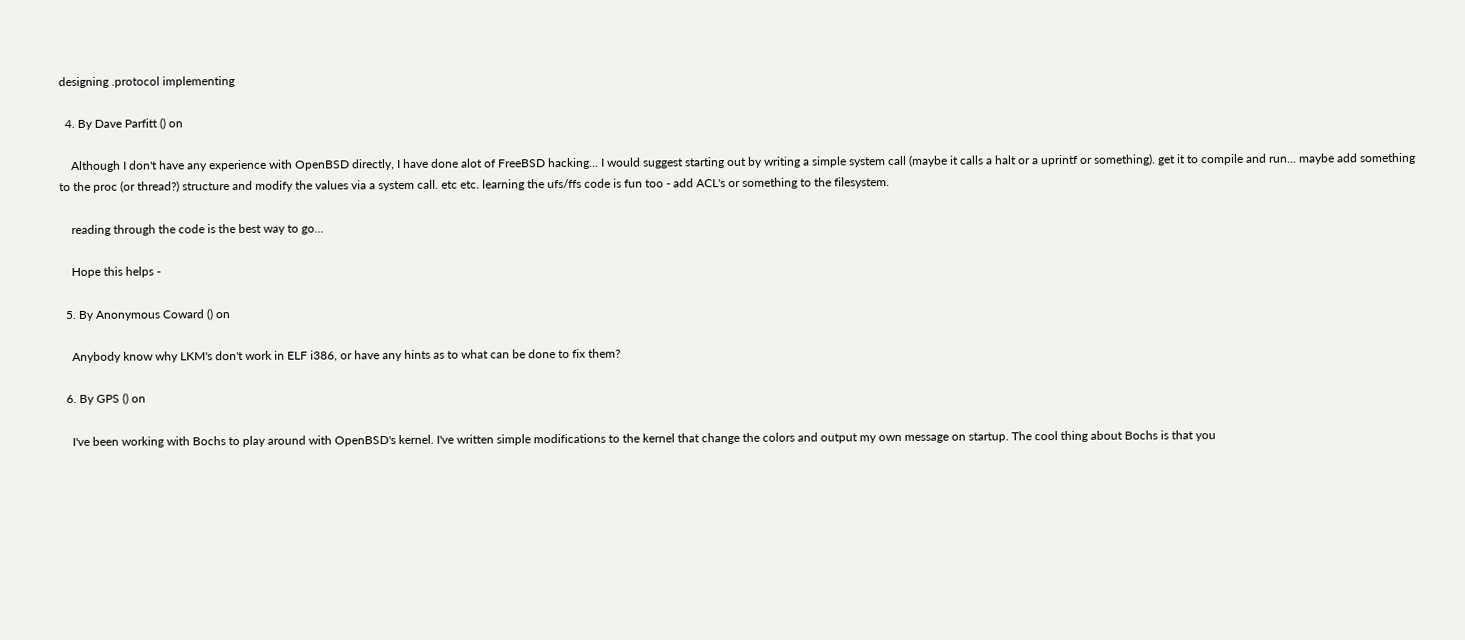designing .protocol implementing

  4. By Dave Parfitt () on

    Although I don't have any experience with OpenBSD directly, I have done alot of FreeBSD hacking... I would suggest starting out by writing a simple system call (maybe it calls a halt or a uprintf or something). get it to compile and run... maybe add something to the proc (or thread?) structure and modify the values via a system call. etc etc. learning the ufs/ffs code is fun too - add ACL's or something to the filesystem.

    reading through the code is the best way to go...

    Hope this helps -

  5. By Anonymous Coward () on

    Anybody know why LKM's don't work in ELF i386, or have any hints as to what can be done to fix them?

  6. By GPS () on

    I've been working with Bochs to play around with OpenBSD's kernel. I've written simple modifications to the kernel that change the colors and output my own message on startup. The cool thing about Bochs is that you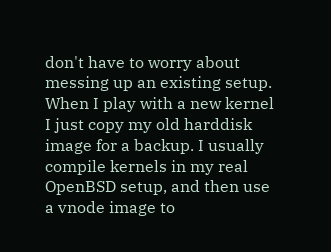don't have to worry about messing up an existing setup. When I play with a new kernel I just copy my old harddisk image for a backup. I usually compile kernels in my real OpenBSD setup, and then use a vnode image to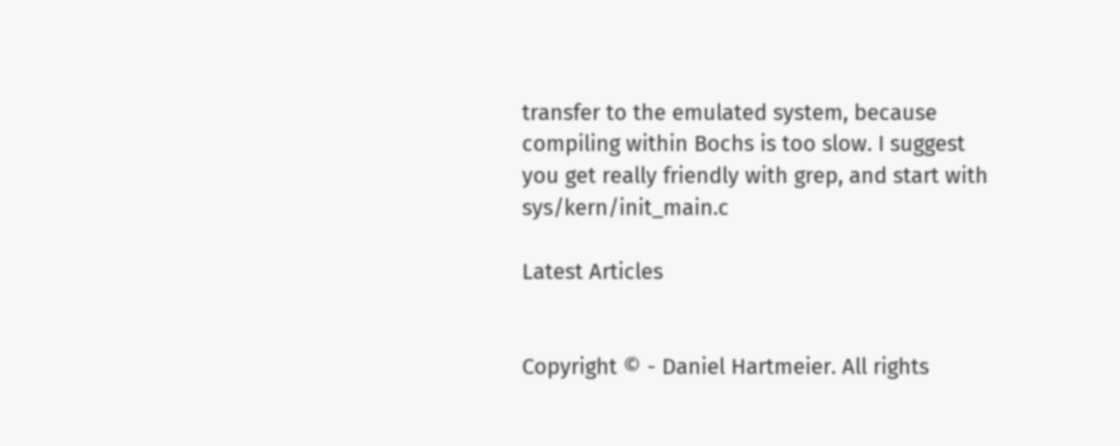transfer to the emulated system, because compiling within Bochs is too slow. I suggest you get really friendly with grep, and start with sys/kern/init_main.c

Latest Articles


Copyright © - Daniel Hartmeier. All rights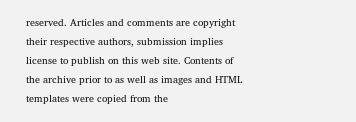reserved. Articles and comments are copyright their respective authors, submission implies license to publish on this web site. Contents of the archive prior to as well as images and HTML templates were copied from the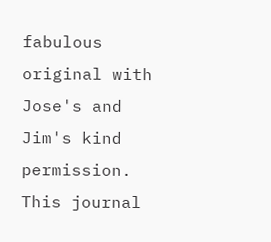fabulous original with Jose's and Jim's kind permission. This journal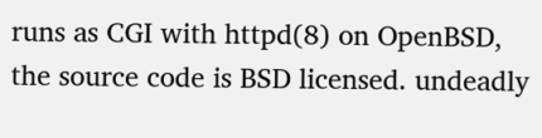runs as CGI with httpd(8) on OpenBSD, the source code is BSD licensed. undeadly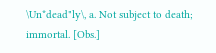\Un*dead"ly\, a. Not subject to death; immortal. [Obs.]